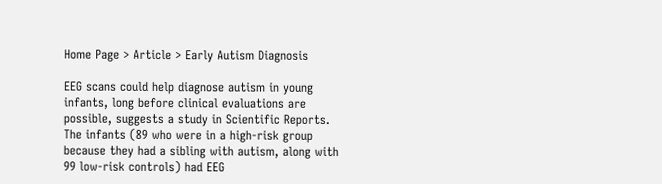Home Page > Article > Early Autism Diagnosis

EEG scans could help diagnose autism in young infants, long before clinical evaluations are possible, suggests a study in Scientific Reports. The infants (89 who were in a high-risk group because they had a sibling with autism, along with 99 low-risk controls) had EEG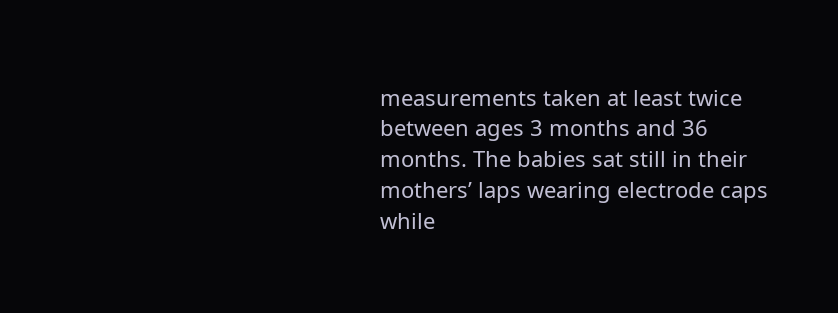measurements taken at least twice between ages 3 months and 36 months. The babies sat still in their mothers’ laps wearing electrode caps while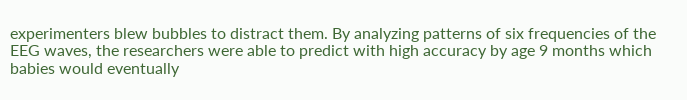experimenters blew bubbles to distract them. By analyzing patterns of six frequencies of the EEG waves, the researchers were able to predict with high accuracy by age 9 months which babies would eventually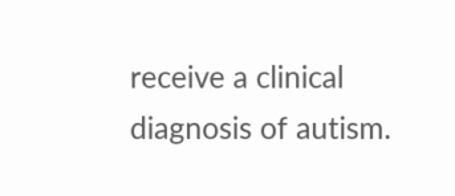receive a clinical diagnosis of autism.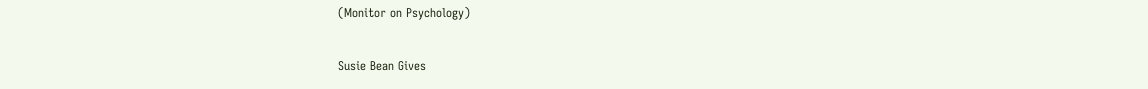(Monitor on Psychology)

Susie Bean Gives